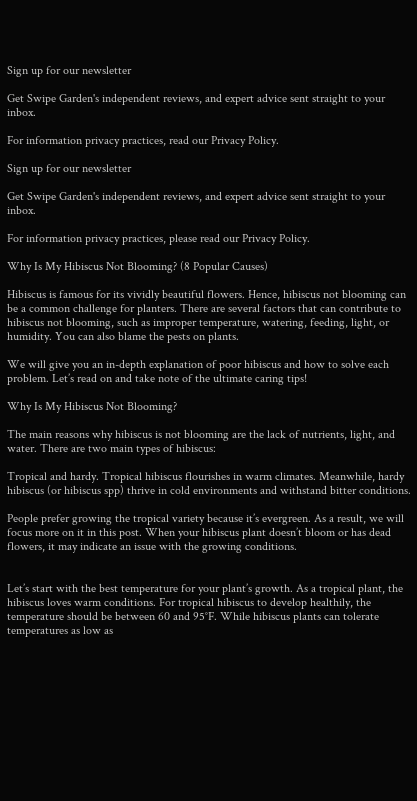Sign up for our newsletter

Get Swipe Garden's independent reviews, and expert advice sent straight to your inbox.

For information privacy practices, read our Privacy Policy.

Sign up for our newsletter

Get Swipe Garden's independent reviews, and expert advice sent straight to your inbox.

For information privacy practices, please read our Privacy Policy.

Why Is My Hibiscus Not Blooming? (8 Popular Causes)

Hibiscus is famous for its vividly beautiful flowers. Hence, hibiscus not blooming can be a common challenge for planters. There are several factors that can contribute to hibiscus not blooming, such as improper temperature, watering, feeding, light, or humidity. You can also blame the pests on plants.

We will give you an in-depth explanation of poor hibiscus and how to solve each problem. Let’s read on and take note of the ultimate caring tips!

Why Is My Hibiscus Not Blooming?

The main reasons why hibiscus is not blooming are the lack of nutrients, light, and water. There are two main types of hibiscus:

Tropical and hardy. Tropical hibiscus flourishes in warm climates. Meanwhile, hardy hibiscus (or hibiscus spp) thrive in cold environments and withstand bitter conditions.

People prefer growing the tropical variety because it’s evergreen. As a result, we will focus more on it in this post. When your hibiscus plant doesn’t bloom or has dead flowers, it may indicate an issue with the growing conditions.


Let’s start with the best temperature for your plant’s growth. As a tropical plant, the hibiscus loves warm conditions. For tropical hibiscus to develop healthily, the temperature should be between 60 and 95°F. While hibiscus plants can tolerate temperatures as low as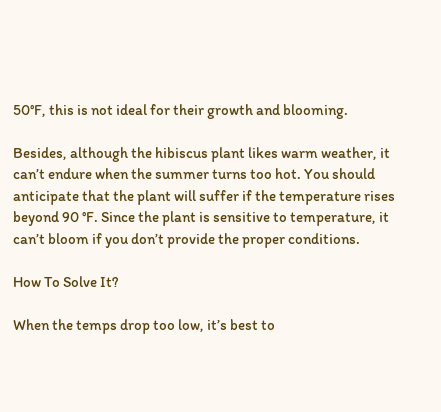50°F, this is not ideal for their growth and blooming.

Besides, although the hibiscus plant likes warm weather, it can’t endure when the summer turns too hot. You should anticipate that the plant will suffer if the temperature rises beyond 90 °F. Since the plant is sensitive to temperature, it can’t bloom if you don’t provide the proper conditions.

How To Solve It?

When the temps drop too low, it’s best to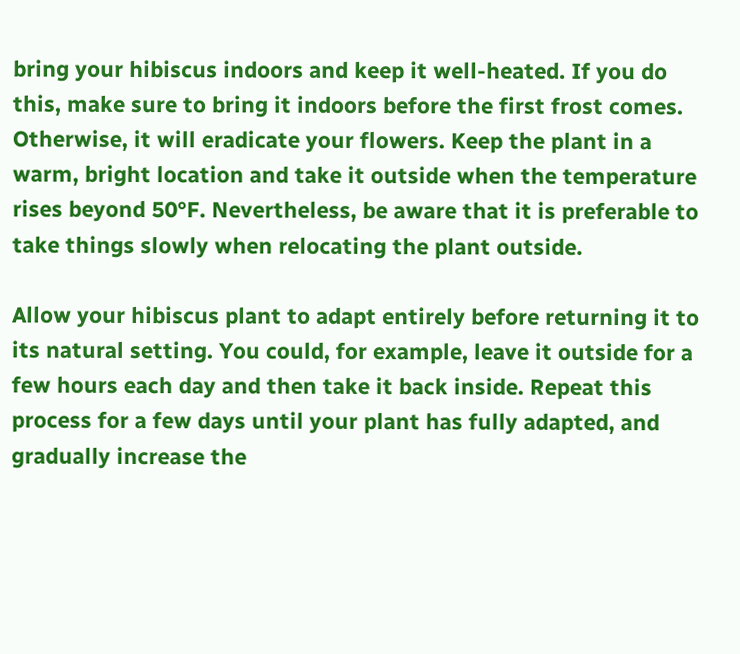bring your hibiscus indoors and keep it well-heated. If you do this, make sure to bring it indoors before the first frost comes. Otherwise, it will eradicate your flowers. Keep the plant in a warm, bright location and take it outside when the temperature rises beyond 50°F. Nevertheless, be aware that it is preferable to take things slowly when relocating the plant outside.

Allow your hibiscus plant to adapt entirely before returning it to its natural setting. You could, for example, leave it outside for a few hours each day and then take it back inside. Repeat this process for a few days until your plant has fully adapted, and gradually increase the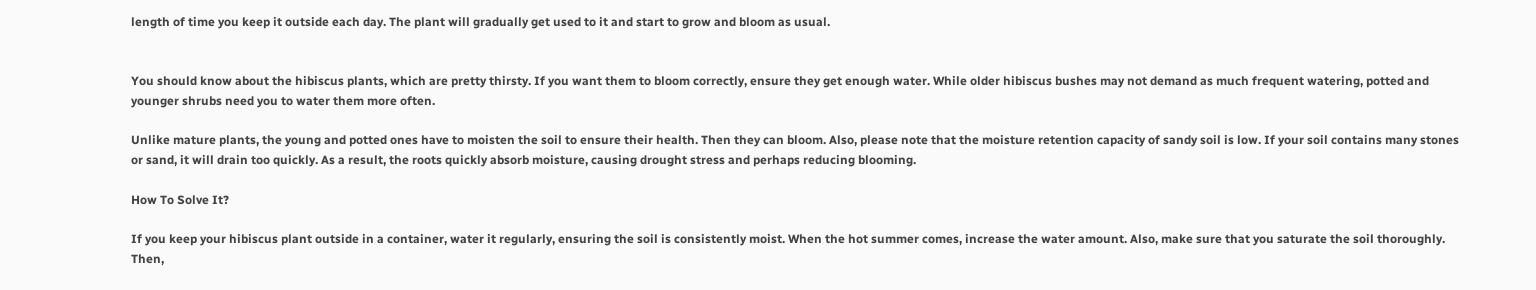length of time you keep it outside each day. The plant will gradually get used to it and start to grow and bloom as usual.


You should know about the hibiscus plants, which are pretty thirsty. If you want them to bloom correctly, ensure they get enough water. While older hibiscus bushes may not demand as much frequent watering, potted and younger shrubs need you to water them more often.

Unlike mature plants, the young and potted ones have to moisten the soil to ensure their health. Then they can bloom. Also, please note that the moisture retention capacity of sandy soil is low. If your soil contains many stones or sand, it will drain too quickly. As a result, the roots quickly absorb moisture, causing drought stress and perhaps reducing blooming.

How To Solve It?

If you keep your hibiscus plant outside in a container, water it regularly, ensuring the soil is consistently moist. When the hot summer comes, increase the water amount. Also, make sure that you saturate the soil thoroughly. Then,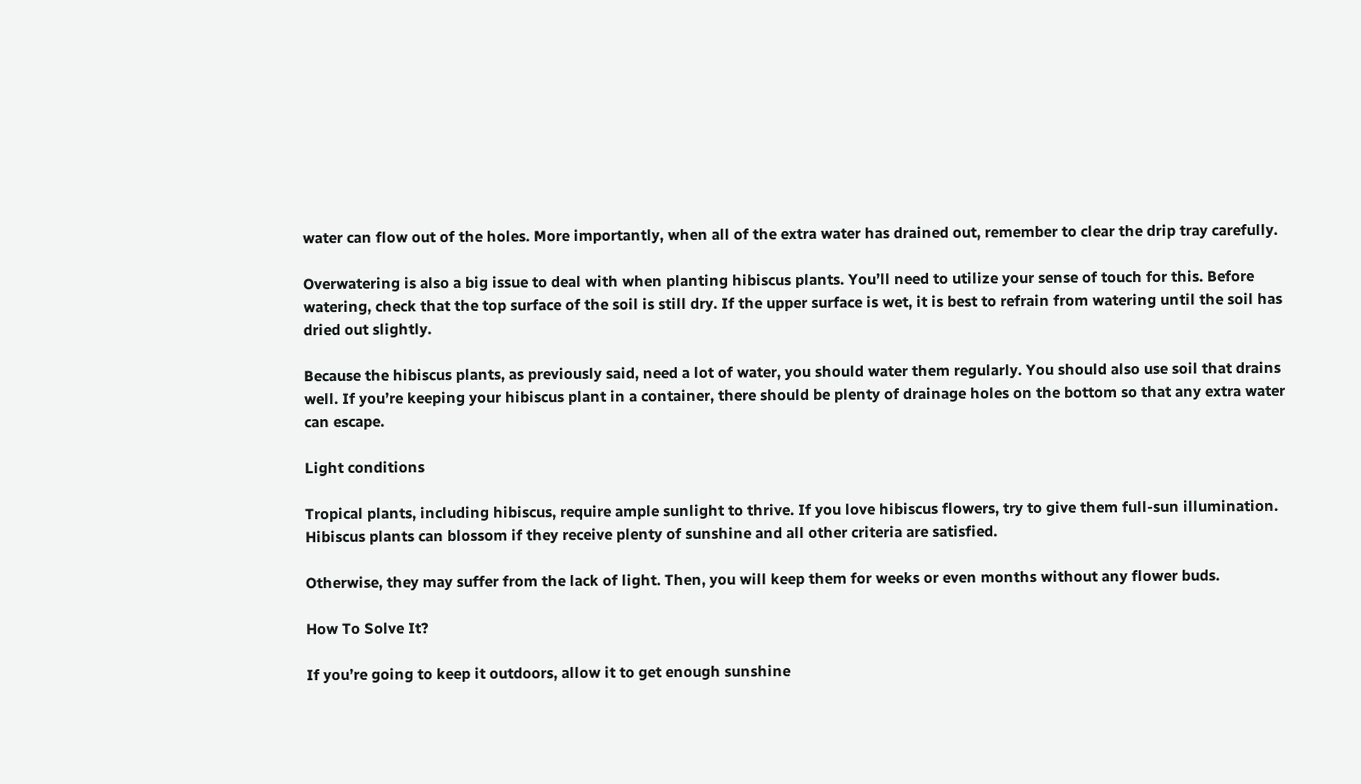water can flow out of the holes. More importantly, when all of the extra water has drained out, remember to clear the drip tray carefully.

Overwatering is also a big issue to deal with when planting hibiscus plants. You’ll need to utilize your sense of touch for this. Before watering, check that the top surface of the soil is still dry. If the upper surface is wet, it is best to refrain from watering until the soil has dried out slightly.

Because the hibiscus plants, as previously said, need a lot of water, you should water them regularly. You should also use soil that drains well. If you’re keeping your hibiscus plant in a container, there should be plenty of drainage holes on the bottom so that any extra water can escape.

Light conditions

Tropical plants, including hibiscus, require ample sunlight to thrive. If you love hibiscus flowers, try to give them full-sun illumination. Hibiscus plants can blossom if they receive plenty of sunshine and all other criteria are satisfied.

Otherwise, they may suffer from the lack of light. Then, you will keep them for weeks or even months without any flower buds.

How To Solve It?

If you’re going to keep it outdoors, allow it to get enough sunshine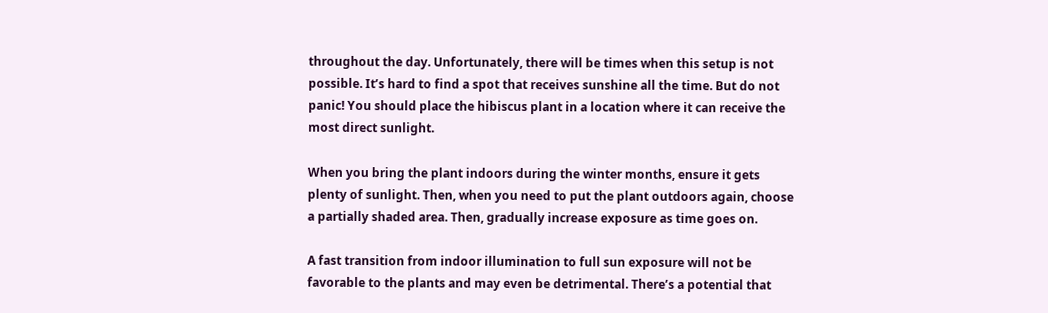throughout the day. Unfortunately, there will be times when this setup is not possible. It’s hard to find a spot that receives sunshine all the time. But do not panic! You should place the hibiscus plant in a location where it can receive the most direct sunlight.

When you bring the plant indoors during the winter months, ensure it gets plenty of sunlight. Then, when you need to put the plant outdoors again, choose a partially shaded area. Then, gradually increase exposure as time goes on.

A fast transition from indoor illumination to full sun exposure will not be favorable to the plants and may even be detrimental. There’s a potential that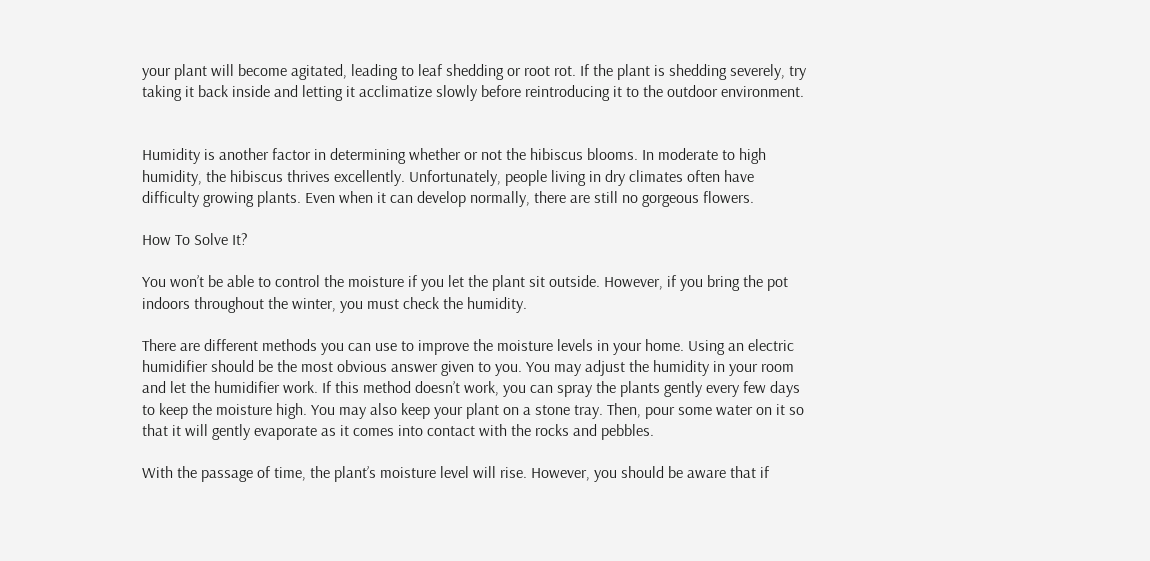your plant will become agitated, leading to leaf shedding or root rot. If the plant is shedding severely, try taking it back inside and letting it acclimatize slowly before reintroducing it to the outdoor environment.


Humidity is another factor in determining whether or not the hibiscus blooms. In moderate to high humidity, the hibiscus thrives excellently. Unfortunately, people living in dry climates often have difficulty growing plants. Even when it can develop normally, there are still no gorgeous flowers.

How To Solve It?

You won’t be able to control the moisture if you let the plant sit outside. However, if you bring the pot indoors throughout the winter, you must check the humidity.

There are different methods you can use to improve the moisture levels in your home. Using an electric humidifier should be the most obvious answer given to you. You may adjust the humidity in your room and let the humidifier work. If this method doesn’t work, you can spray the plants gently every few days to keep the moisture high. You may also keep your plant on a stone tray. Then, pour some water on it so that it will gently evaporate as it comes into contact with the rocks and pebbles.

With the passage of time, the plant’s moisture level will rise. However, you should be aware that if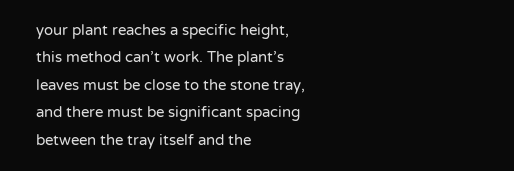your plant reaches a specific height, this method can’t work. The plant’s leaves must be close to the stone tray, and there must be significant spacing between the tray itself and the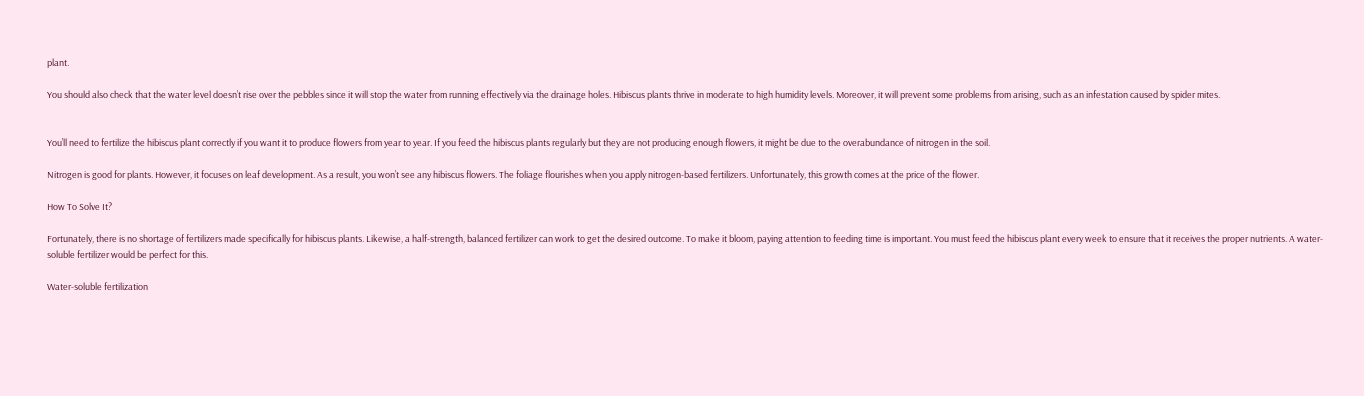plant.

You should also check that the water level doesn’t rise over the pebbles since it will stop the water from running effectively via the drainage holes. Hibiscus plants thrive in moderate to high humidity levels. Moreover, it will prevent some problems from arising, such as an infestation caused by spider mites.


You’ll need to fertilize the hibiscus plant correctly if you want it to produce flowers from year to year. If you feed the hibiscus plants regularly but they are not producing enough flowers, it might be due to the overabundance of nitrogen in the soil.

Nitrogen is good for plants. However, it focuses on leaf development. As a result, you won’t see any hibiscus flowers. The foliage flourishes when you apply nitrogen-based fertilizers. Unfortunately, this growth comes at the price of the flower.

How To Solve It?

Fortunately, there is no shortage of fertilizers made specifically for hibiscus plants. Likewise, a half-strength, balanced fertilizer can work to get the desired outcome. To make it bloom, paying attention to feeding time is important. You must feed the hibiscus plant every week to ensure that it receives the proper nutrients. A water-soluble fertilizer would be perfect for this.

Water-soluble fertilization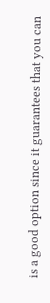is a good option since it guarantees that you can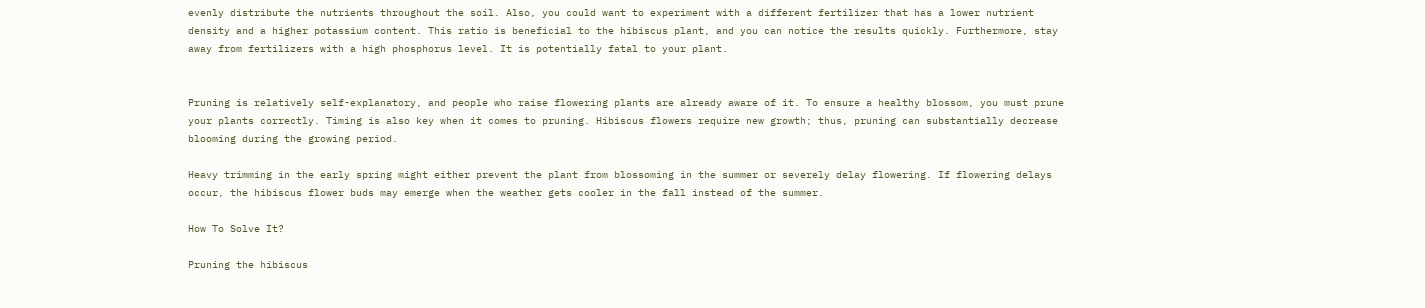evenly distribute the nutrients throughout the soil. Also, you could want to experiment with a different fertilizer that has a lower nutrient density and a higher potassium content. This ratio is beneficial to the hibiscus plant, and you can notice the results quickly. Furthermore, stay away from fertilizers with a high phosphorus level. It is potentially fatal to your plant.


Pruning is relatively self-explanatory, and people who raise flowering plants are already aware of it. To ensure a healthy blossom, you must prune your plants correctly. Timing is also key when it comes to pruning. Hibiscus flowers require new growth; thus, pruning can substantially decrease blooming during the growing period.

Heavy trimming in the early spring might either prevent the plant from blossoming in the summer or severely delay flowering. If flowering delays occur, the hibiscus flower buds may emerge when the weather gets cooler in the fall instead of the summer.

How To Solve It?

Pruning the hibiscus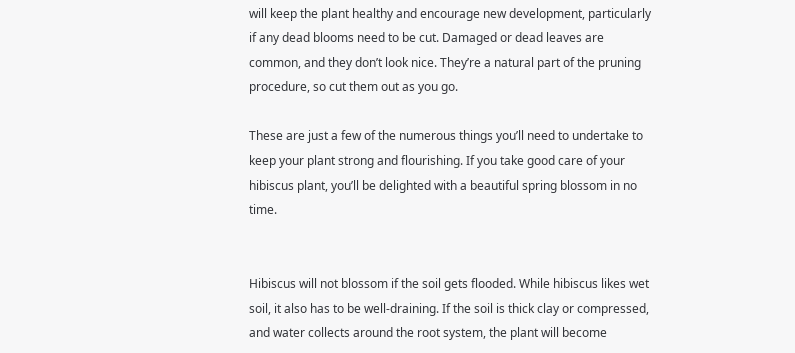will keep the plant healthy and encourage new development, particularly if any dead blooms need to be cut. Damaged or dead leaves are common, and they don’t look nice. They’re a natural part of the pruning procedure, so cut them out as you go.

These are just a few of the numerous things you’ll need to undertake to keep your plant strong and flourishing. If you take good care of your hibiscus plant, you’ll be delighted with a beautiful spring blossom in no time.


Hibiscus will not blossom if the soil gets flooded. While hibiscus likes wet soil, it also has to be well-draining. If the soil is thick clay or compressed, and water collects around the root system, the plant will become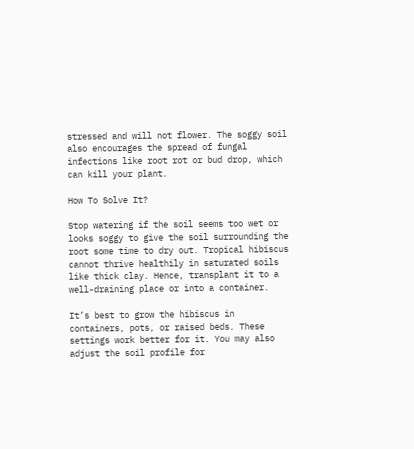stressed and will not flower. The soggy soil also encourages the spread of fungal infections like root rot or bud drop, which can kill your plant.

How To Solve It?

Stop watering if the soil seems too wet or looks soggy to give the soil surrounding the root some time to dry out. Tropical hibiscus cannot thrive healthily in saturated soils like thick clay. Hence, transplant it to a well-draining place or into a container.

It’s best to grow the hibiscus in containers, pots, or raised beds. These settings work better for it. You may also adjust the soil profile for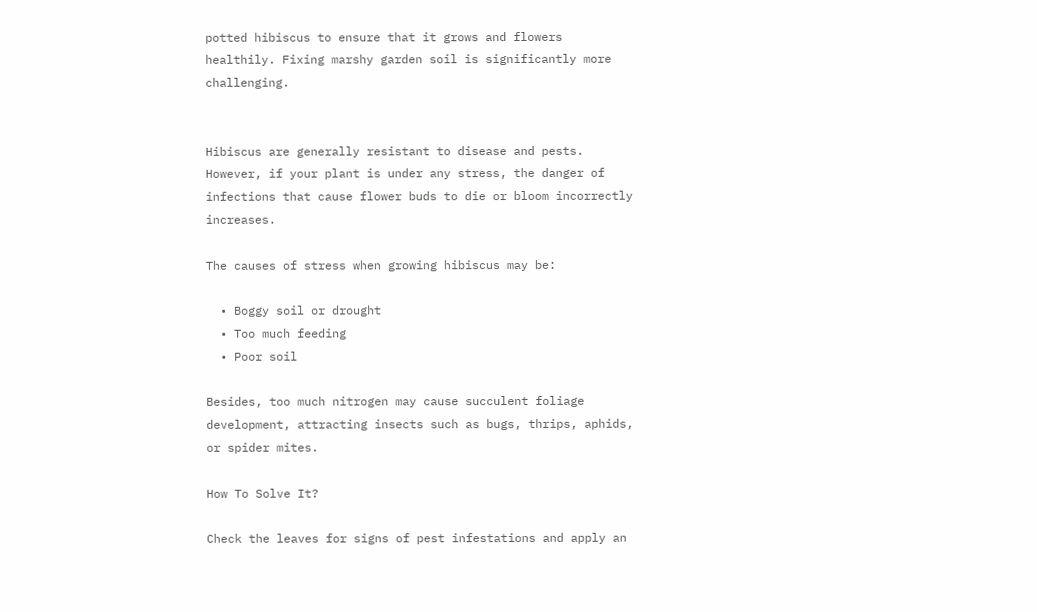potted hibiscus to ensure that it grows and flowers healthily. Fixing marshy garden soil is significantly more challenging.


Hibiscus are generally resistant to disease and pests. However, if your plant is under any stress, the danger of infections that cause flower buds to die or bloom incorrectly increases.

The causes of stress when growing hibiscus may be:

  • Boggy soil or drought
  • Too much feeding
  • Poor soil

Besides, too much nitrogen may cause succulent foliage development, attracting insects such as bugs, thrips, aphids, or spider mites.

How To Solve It?

Check the leaves for signs of pest infestations and apply an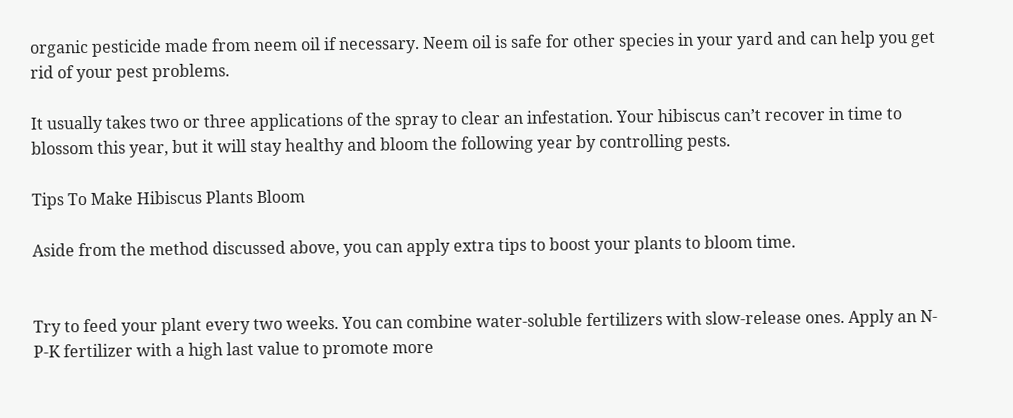organic pesticide made from neem oil if necessary. Neem oil is safe for other species in your yard and can help you get rid of your pest problems.

It usually takes two or three applications of the spray to clear an infestation. Your hibiscus can’t recover in time to blossom this year, but it will stay healthy and bloom the following year by controlling pests.

Tips To Make Hibiscus Plants Bloom

Aside from the method discussed above, you can apply extra tips to boost your plants to bloom time.


Try to feed your plant every two weeks. You can combine water-soluble fertilizers with slow-release ones. Apply an N-P-K fertilizer with a high last value to promote more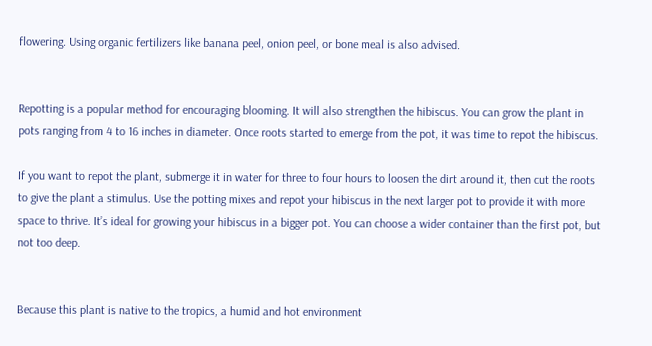flowering. Using organic fertilizers like banana peel, onion peel, or bone meal is also advised.


Repotting is a popular method for encouraging blooming. It will also strengthen the hibiscus. You can grow the plant in pots ranging from 4 to 16 inches in diameter. Once roots started to emerge from the pot, it was time to repot the hibiscus.

If you want to repot the plant, submerge it in water for three to four hours to loosen the dirt around it, then cut the roots to give the plant a stimulus. Use the potting mixes and repot your hibiscus in the next larger pot to provide it with more space to thrive. It’s ideal for growing your hibiscus in a bigger pot. You can choose a wider container than the first pot, but not too deep.


Because this plant is native to the tropics, a humid and hot environment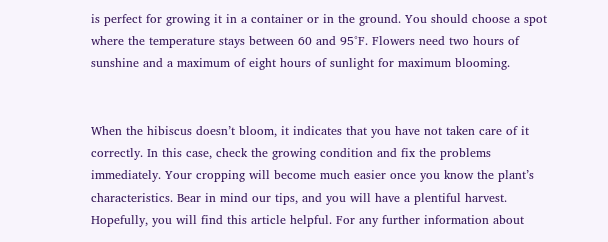is perfect for growing it in a container or in the ground. You should choose a spot where the temperature stays between 60 and 95°F. Flowers need two hours of sunshine and a maximum of eight hours of sunlight for maximum blooming.


When the hibiscus doesn’t bloom, it indicates that you have not taken care of it correctly. In this case, check the growing condition and fix the problems immediately. Your cropping will become much easier once you know the plant’s characteristics. Bear in mind our tips, and you will have a plentiful harvest. Hopefully, you will find this article helpful. For any further information about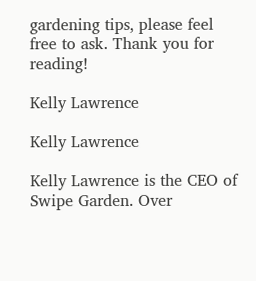gardening tips, please feel free to ask. Thank you for reading!

Kelly Lawrence

Kelly Lawrence

Kelly Lawrence is the CEO of Swipe Garden. Over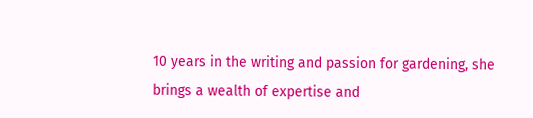10 years in the writing and passion for gardening, she brings a wealth of expertise and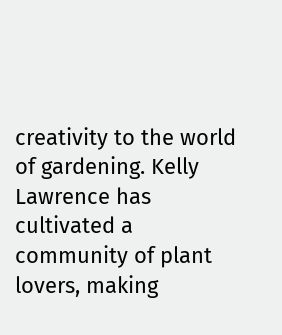creativity to the world of gardening. Kelly Lawrence has cultivated a community of plant lovers, making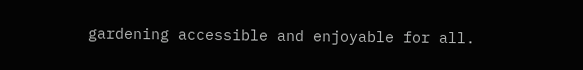gardening accessible and enjoyable for all.